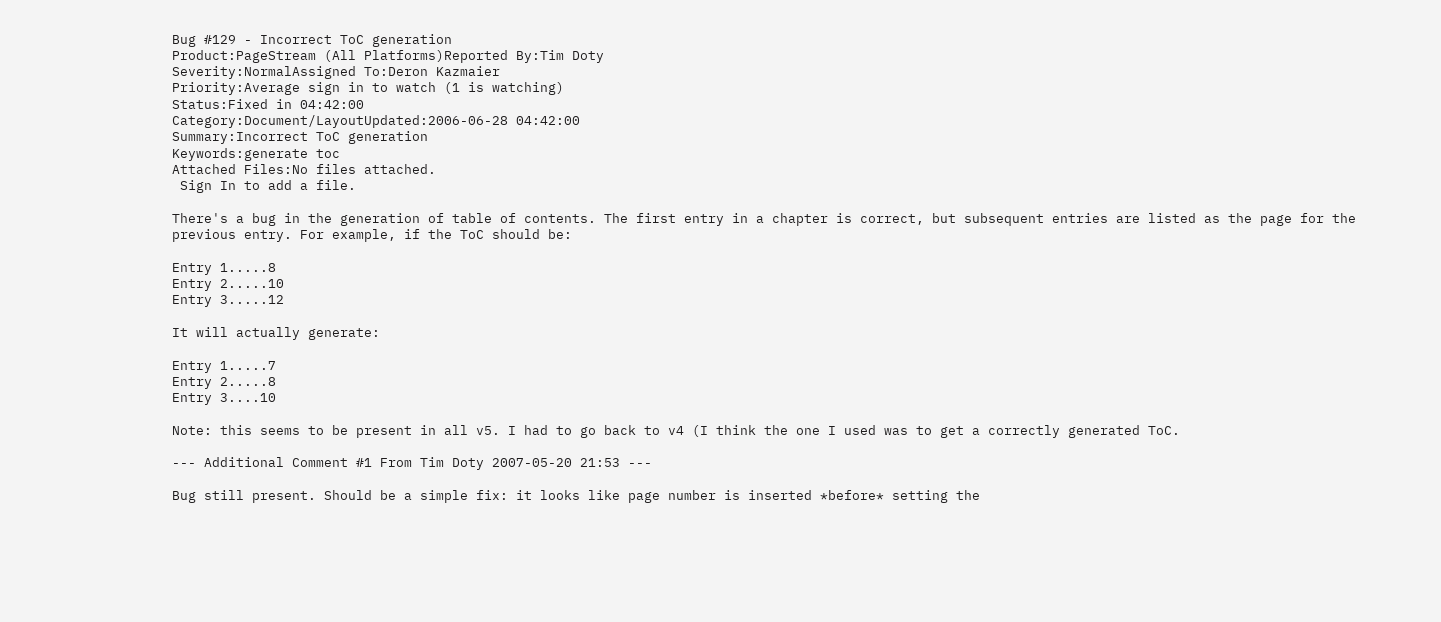Bug #129 - Incorrect ToC generation
Product:PageStream (All Platforms)Reported By:Tim Doty
Severity:NormalAssigned To:Deron Kazmaier
Priority:Average sign in to watch (1 is watching)
Status:Fixed in 04:42:00
Category:Document/LayoutUpdated:2006-06-28 04:42:00
Summary:Incorrect ToC generation
Keywords:generate toc
Attached Files:No files attached.
 Sign In to add a file.

There's a bug in the generation of table of contents. The first entry in a chapter is correct, but subsequent entries are listed as the page for the previous entry. For example, if the ToC should be:

Entry 1.....8
Entry 2.....10
Entry 3.....12

It will actually generate:

Entry 1.....7
Entry 2.....8
Entry 3....10

Note: this seems to be present in all v5. I had to go back to v4 (I think the one I used was to get a correctly generated ToC.

--- Additional Comment #1 From Tim Doty 2007-05-20 21:53 ---

Bug still present. Should be a simple fix: it looks like page number is inserted *before* setting the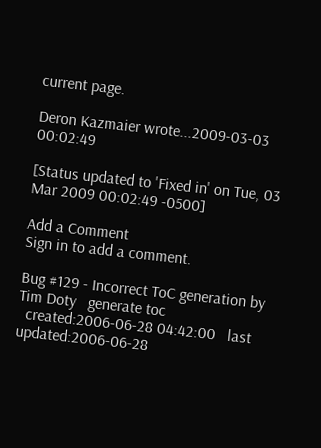current page.

Deron Kazmaier wrote...2009-03-03 00:02:49

[Status updated to 'Fixed in' on Tue, 03 Mar 2009 00:02:49 -0500]

Add a Comment
Sign in to add a comment.

Bug #129 - Incorrect ToC generation by Tim Doty   generate toc
  created:2006-06-28 04:42:00   last updated:2006-06-28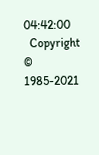04:42:00
  Copyright © 1985-2021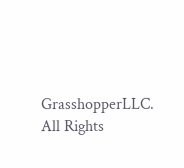GrasshopperLLC. All Rights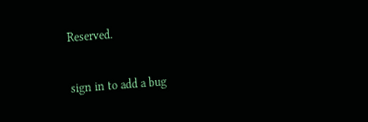Reserved.

sign in to add a bug